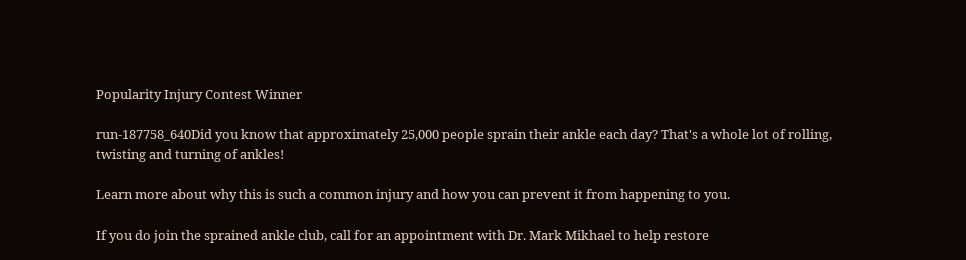Popularity Injury Contest Winner

run-187758_640Did you know that approximately 25,000 people sprain their ankle each day? That's a whole lot of rolling, twisting and turning of ankles!

Learn more about why this is such a common injury and how you can prevent it from happening to you.

If you do join the sprained ankle club, call for an appointment with Dr. Mark Mikhael to help restore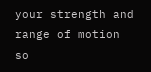your strength and range of motion so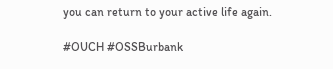you can return to your active life again.

#OUCH #OSSBurbank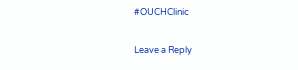#OUCHClinic

Leave a Reply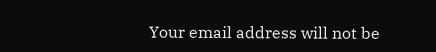Your email address will not be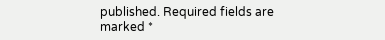published. Required fields are marked *